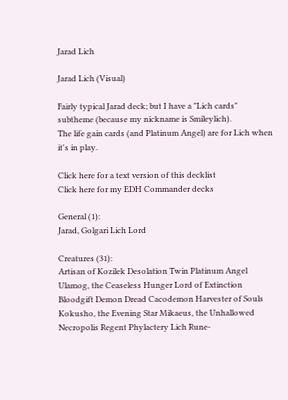Jarad Lich

Jarad Lich (Visual)

Fairly typical Jarad deck; but I have a "Lich cards" subtheme (because my nickname is Smileylich).
The life gain cards (and Platinum Angel) are for Lich when it's in play.

Click here for a text version of this decklist
Click here for my EDH Commander decks

General (1):
Jarad, Golgari Lich Lord

Creatures (31):
Artisan of Kozilek Desolation Twin Platinum Angel Ulamog, the Ceaseless Hunger Lord of Extinction Bloodgift Demon Dread Cacodemon Harvester of Souls Kokusho, the Evening Star Mikaeus, the Unhallowed Necropolis Regent Phylactery Lich Rune-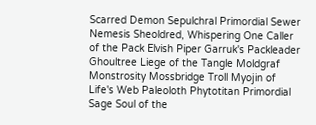Scarred Demon Sepulchral Primordial Sewer Nemesis Sheoldred, Whispering One Caller of the Pack Elvish Piper Garruk's Packleader Ghoultree Liege of the Tangle Moldgraf Monstrosity Mossbridge Troll Myojin of Life's Web Paleoloth Phytotitan Primordial Sage Soul of the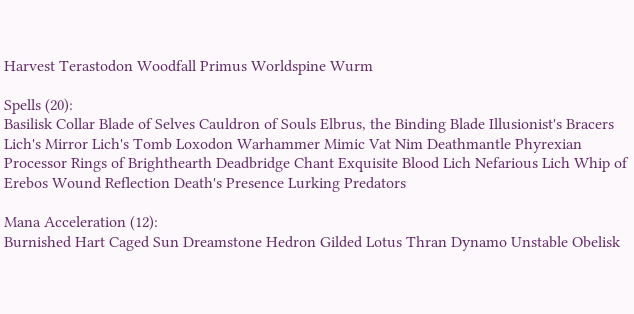Harvest Terastodon Woodfall Primus Worldspine Wurm

Spells (20):
Basilisk Collar Blade of Selves Cauldron of Souls Elbrus, the Binding Blade Illusionist's Bracers Lich's Mirror Lich's Tomb Loxodon Warhammer Mimic Vat Nim Deathmantle Phyrexian Processor Rings of Brighthearth Deadbridge Chant Exquisite Blood Lich Nefarious Lich Whip of Erebos Wound Reflection Death's Presence Lurking Predators

Mana Acceleration (12):
Burnished Hart Caged Sun Dreamstone Hedron Gilded Lotus Thran Dynamo Unstable Obelisk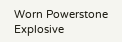Worn Powerstone Explosive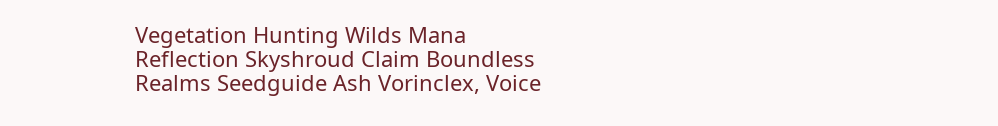Vegetation Hunting Wilds Mana Reflection Skyshroud Claim Boundless Realms Seedguide Ash Vorinclex, Voice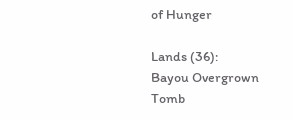of Hunger

Lands (36):
Bayou Overgrown Tomb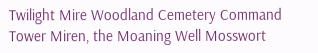Twilight Mire Woodland Cemetery Command Tower Miren, the Moaning Well Mosswort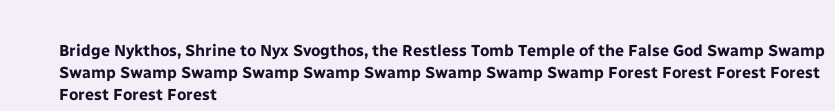Bridge Nykthos, Shrine to Nyx Svogthos, the Restless Tomb Temple of the False God Swamp Swamp Swamp Swamp Swamp Swamp Swamp Swamp Swamp Swamp Swamp Forest Forest Forest Forest Forest Forest Forest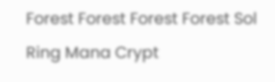Forest Forest Forest Forest Sol Ring Mana Crypt